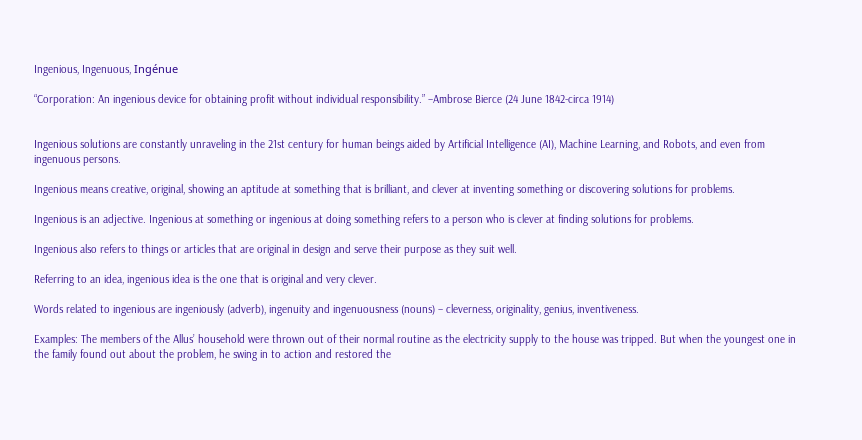Ingenious, Ingenuous, Ingénue

“Corporation: An ingenious device for obtaining profit without individual responsibility.” –Ambrose Bierce (24 June 1842-circa 1914)


Ingenious solutions are constantly unraveling in the 21st century for human beings aided by Artificial Intelligence (AI), Machine Learning, and Robots, and even from ingenuous persons.

Ingenious means creative, original, showing an aptitude at something that is brilliant, and clever at inventing something or discovering solutions for problems.

Ingenious is an adjective. Ingenious at something or ingenious at doing something refers to a person who is clever at finding solutions for problems.

Ingenious also refers to things or articles that are original in design and serve their purpose as they suit well.

Referring to an idea, ingenious idea is the one that is original and very clever.

Words related to ingenious are ingeniously (adverb), ingenuity and ingenuousness (nouns) – cleverness, originality, genius, inventiveness.

Examples: The members of the Allus’ household were thrown out of their normal routine as the electricity supply to the house was tripped. But when the youngest one in the family found out about the problem, he swing in to action and restored the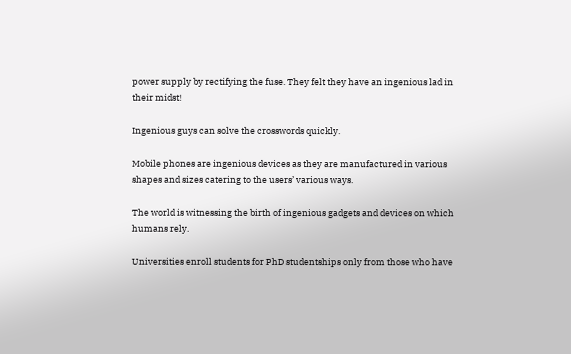power supply by rectifying the fuse. They felt they have an ingenious lad in their midst!

Ingenious guys can solve the crosswords quickly.

Mobile phones are ingenious devices as they are manufactured in various shapes and sizes catering to the users’ various ways.

The world is witnessing the birth of ingenious gadgets and devices on which humans rely.

Universities enroll students for PhD studentships only from those who have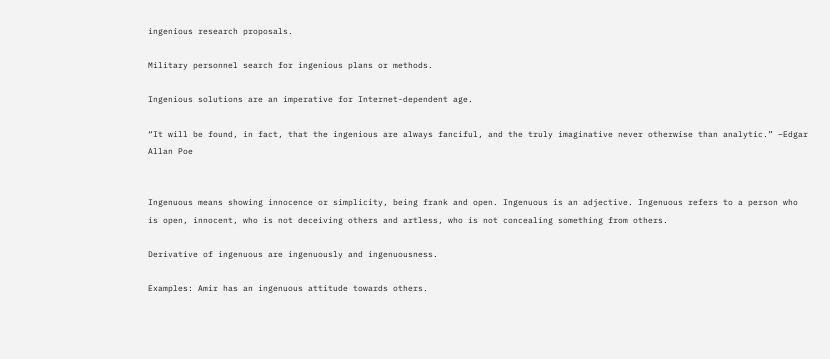ingenious research proposals.

Military personnel search for ingenious plans or methods.

Ingenious solutions are an imperative for Internet-dependent age.

“It will be found, in fact, that the ingenious are always fanciful, and the truly imaginative never otherwise than analytic.” –Edgar Allan Poe


Ingenuous means showing innocence or simplicity, being frank and open. Ingenuous is an adjective. Ingenuous refers to a person who is open, innocent, who is not deceiving others and artless, who is not concealing something from others.

Derivative of ingenuous are ingenuously and ingenuousness.

Examples: Amir has an ingenuous attitude towards others.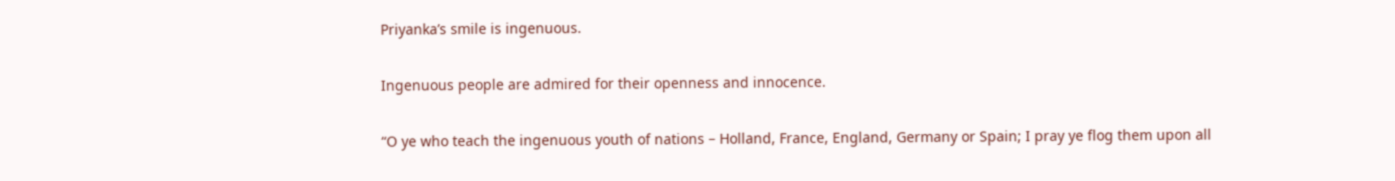Priyanka’s smile is ingenuous.

Ingenuous people are admired for their openness and innocence.

“O ye who teach the ingenuous youth of nations – Holland, France, England, Germany or Spain; I pray ye flog them upon all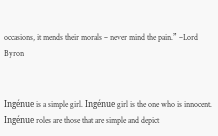occasions, it mends their morals – never mind the pain.” –Lord Byron


Ingénue is a simple girl. Ingénue girl is the one who is innocent. Ingénue roles are those that are simple and depict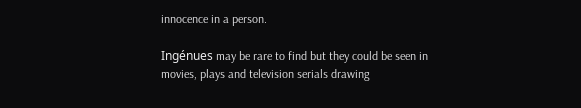innocence in a person.

Ingénues may be rare to find but they could be seen in movies, plays and television serials drawing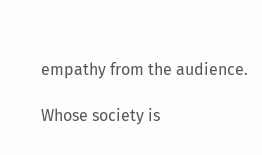empathy from the audience.

Whose society is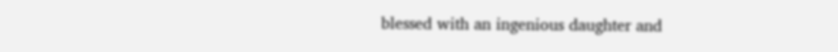blessed with an ingenious daughter and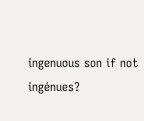ingenuous son if not ingénues?